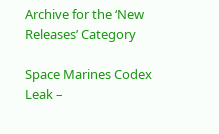Archive for the ‘New Releases’ Category

Space Marines Codex Leak –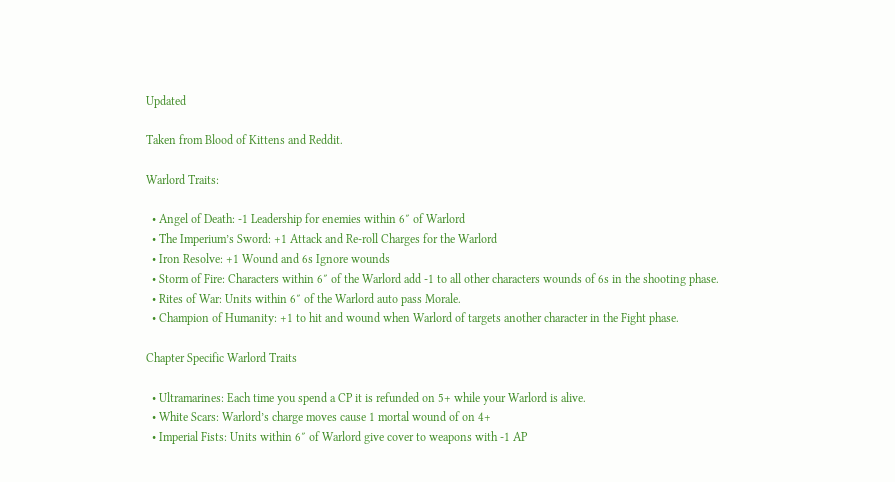Updated

Taken from Blood of Kittens and Reddit.

Warlord Traits:

  • Angel of Death: -1 Leadership for enemies within 6″ of Warlord
  • The Imperium’s Sword: +1 Attack and Re-roll Charges for the Warlord
  • Iron Resolve: +1 Wound and 6s Ignore wounds
  • Storm of Fire: Characters within 6″ of the Warlord add -1 to all other characters wounds of 6s in the shooting phase.
  • Rites of War: Units within 6″ of the Warlord auto pass Morale.
  • Champion of Humanity: +1 to hit and wound when Warlord of targets another character in the Fight phase.

Chapter Specific Warlord Traits

  • Ultramarines: Each time you spend a CP it is refunded on 5+ while your Warlord is alive.
  • White Scars: Warlord’s charge moves cause 1 mortal wound of on 4+
  • Imperial Fists: Units within 6″ of Warlord give cover to weapons with -1 AP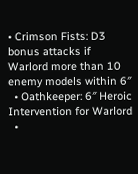• Crimson Fists: D3 bonus attacks if Warlord more than 10 enemy models within 6″
  • Oathkeeper: 6″ Heroic Intervention for Warlord
  •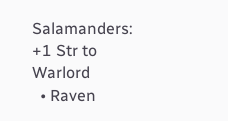Salamanders: +1 Str to Warlord
  • Raven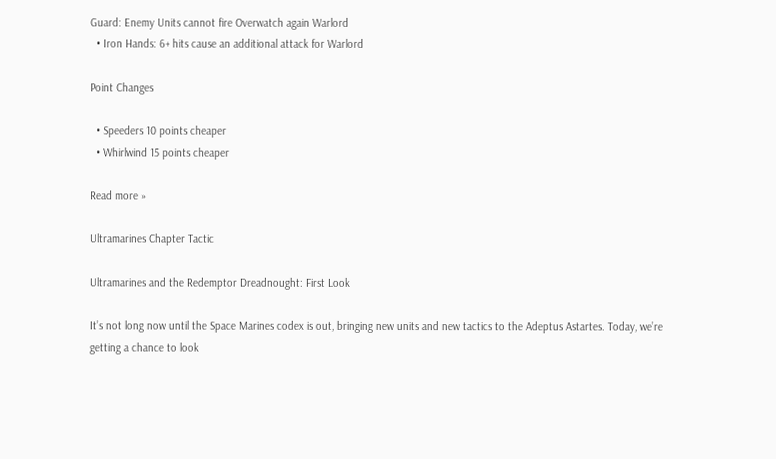Guard: Enemy Units cannot fire Overwatch again Warlord
  • Iron Hands: 6+ hits cause an additional attack for Warlord

Point Changes

  • Speeders 10 points cheaper
  • Whirlwind 15 points cheaper

Read more »

Ultramarines Chapter Tactic

Ultramarines and the Redemptor Dreadnought: First Look

It’s not long now until the Space Marines codex is out, bringing new units and new tactics to the Adeptus Astartes. Today, we’re getting a chance to look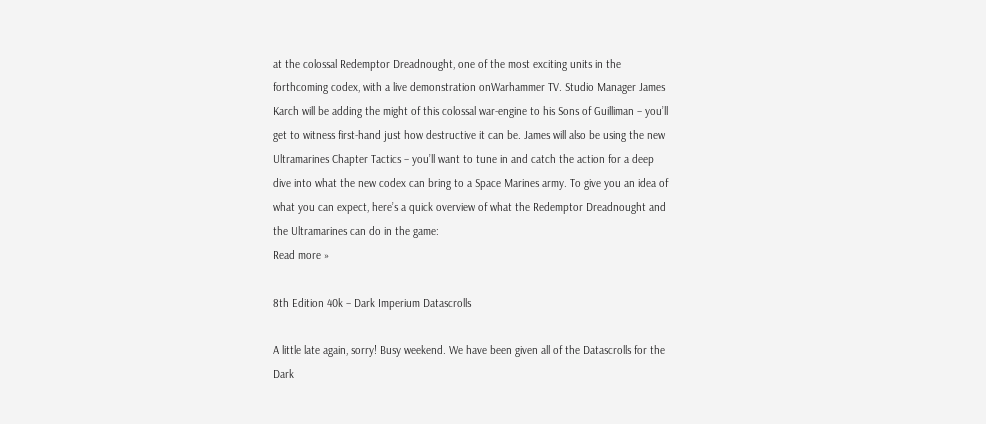at the colossal Redemptor Dreadnought, one of the most exciting units in the forthcoming codex, with a live demonstration onWarhammer TV. Studio Manager James Karch will be adding the might of this colossal war-engine to his Sons of Guilliman – you’ll get to witness first-hand just how destructive it can be. James will also be using the new Ultramarines Chapter Tactics – you’ll want to tune in and catch the action for a deep dive into what the new codex can bring to a Space Marines army. To give you an idea of what you can expect, here’s a quick overview of what the Redemptor Dreadnought and the Ultramarines can do in the game:
Read more »

8th Edition 40k – Dark Imperium Datascrolls

A little late again, sorry! Busy weekend. We have been given all of the Datascrolls for the Dark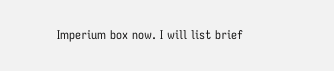Imperium box now. I will list brief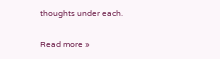thoughts under each.

Read more »